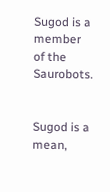Sugod is a member of the Saurobots.


Sugod is a mean,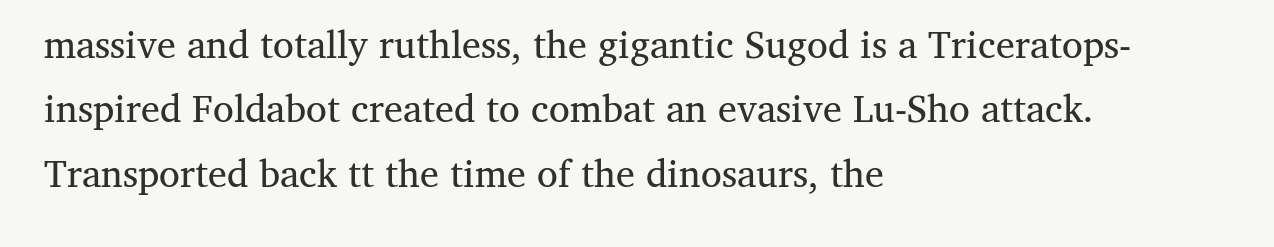massive and totally ruthless, the gigantic Sugod is a Triceratops-inspired Foldabot created to combat an evasive Lu-Sho attack. Transported back tt the time of the dinosaurs, the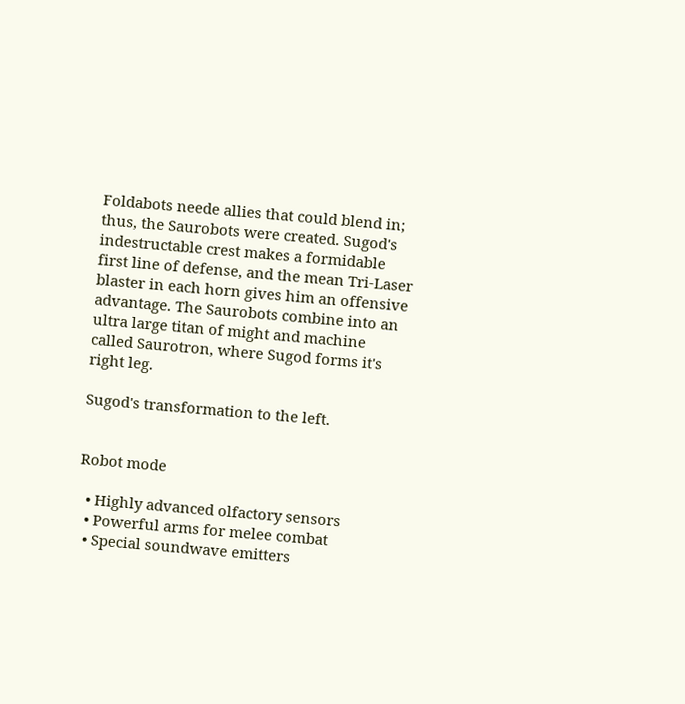Foldabots neede allies that could blend in; thus, the Saurobots were created. Sugod's indestructable crest makes a formidable first line of defense, and the mean Tri-Laser blaster in each horn gives him an offensive advantage. The Saurobots combine into an ultra large titan of might and machine called Saurotron, where Sugod forms it's right leg.

Sugod's transformation to the left.


Robot mode

  • Highly advanced olfactory sensors
  • Powerful arms for melee combat
  • Special soundwave emitters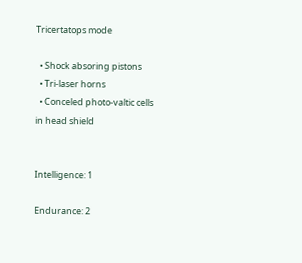Tricertatops mode

  • Shock absoring pistons
  • Tri-laser horns
  • Conceled photo-valtic cells in head shield


Intelligence: 1

Endurance: 2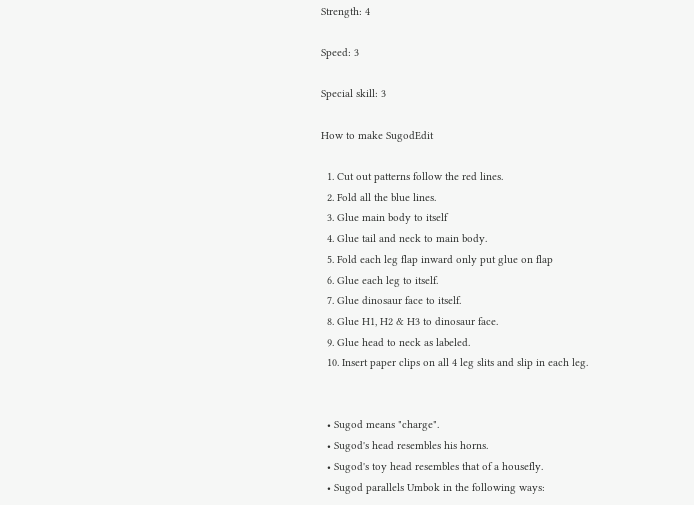Strength: 4

Speed: 3

Special skill: 3

How to make SugodEdit

  1. Cut out patterns follow the red lines.
  2. Fold all the blue lines.
  3. Glue main body to itself
  4. Glue tail and neck to main body.
  5. Fold each leg flap inward only put glue on flap
  6. Glue each leg to itself.
  7. Glue dinosaur face to itself.
  8. Glue H1, H2 & H3 to dinosaur face.
  9. Glue head to neck as labeled.
  10. Insert paper clips on all 4 leg slits and slip in each leg.


  • Sugod means "charge".
  • Sugod's head resembles his horns.
  • Sugod's toy head resembles that of a housefly.
  • Sugod parallels Umbok in the following ways: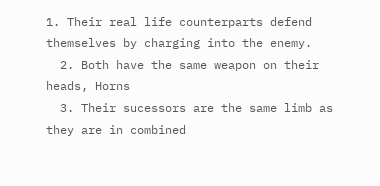1. Their real life counterparts defend themselves by charging into the enemy.
  2. Both have the same weapon on their heads, Horns
  3. Their sucessors are the same limb as they are in combined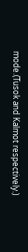mode.(Tusok and Kalmot respectively.)